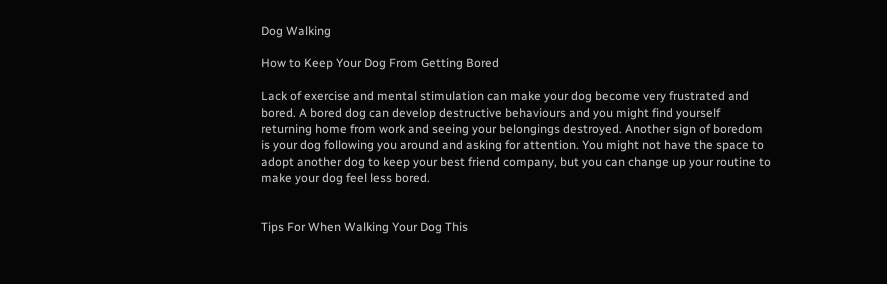Dog Walking

How to Keep Your Dog From Getting Bored

Lack of exercise and mental stimulation can make your dog become very frustrated and bored. A bored dog can develop destructive behaviours and you might find yourself returning home from work and seeing your belongings destroyed. Another sign of boredom is your dog following you around and asking for attention. You might not have the space to adopt another dog to keep your best friend company, but you can change up your routine to make your dog feel less bored.


Tips For When Walking Your Dog This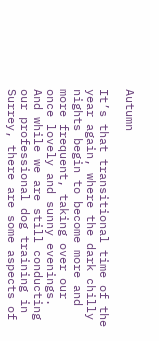Autumn

It’s that transitional time of the year again, where the dark chilly nights begin to become more and more frequent, taking over our once lovely and sunny evenings. And while we are still conducting our professional dog training in Surrey, there are some aspects of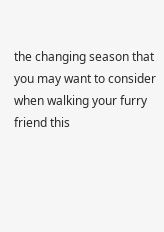the changing season that you may want to consider when walking your furry friend this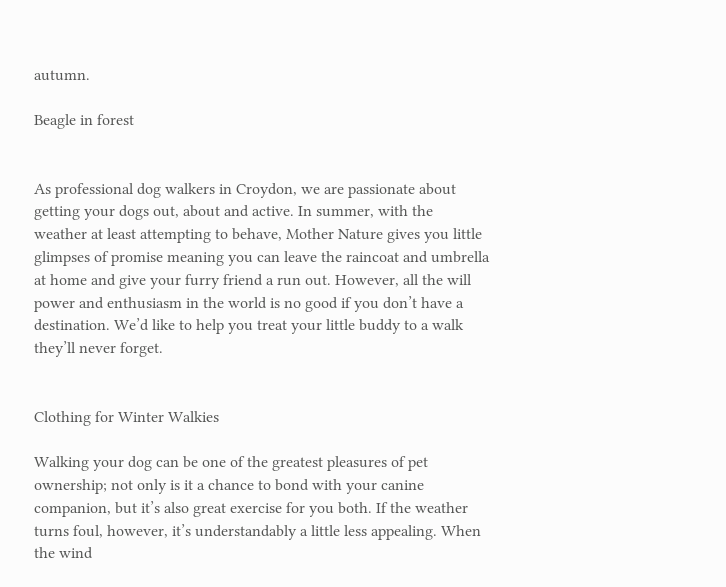autumn.

Beagle in forest


As professional dog walkers in Croydon, we are passionate about getting your dogs out, about and active. In summer, with the weather at least attempting to behave, Mother Nature gives you little glimpses of promise meaning you can leave the raincoat and umbrella at home and give your furry friend a run out. However, all the will power and enthusiasm in the world is no good if you don’t have a destination. We’d like to help you treat your little buddy to a walk they’ll never forget.


Clothing for Winter Walkies

Walking your dog can be one of the greatest pleasures of pet ownership; not only is it a chance to bond with your canine companion, but it’s also great exercise for you both. If the weather turns foul, however, it’s understandably a little less appealing. When the wind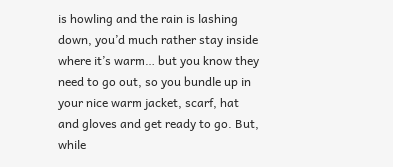is howling and the rain is lashing down, you’d much rather stay inside where it’s warm… but you know they need to go out, so you bundle up in your nice warm jacket, scarf, hat and gloves and get ready to go. But, while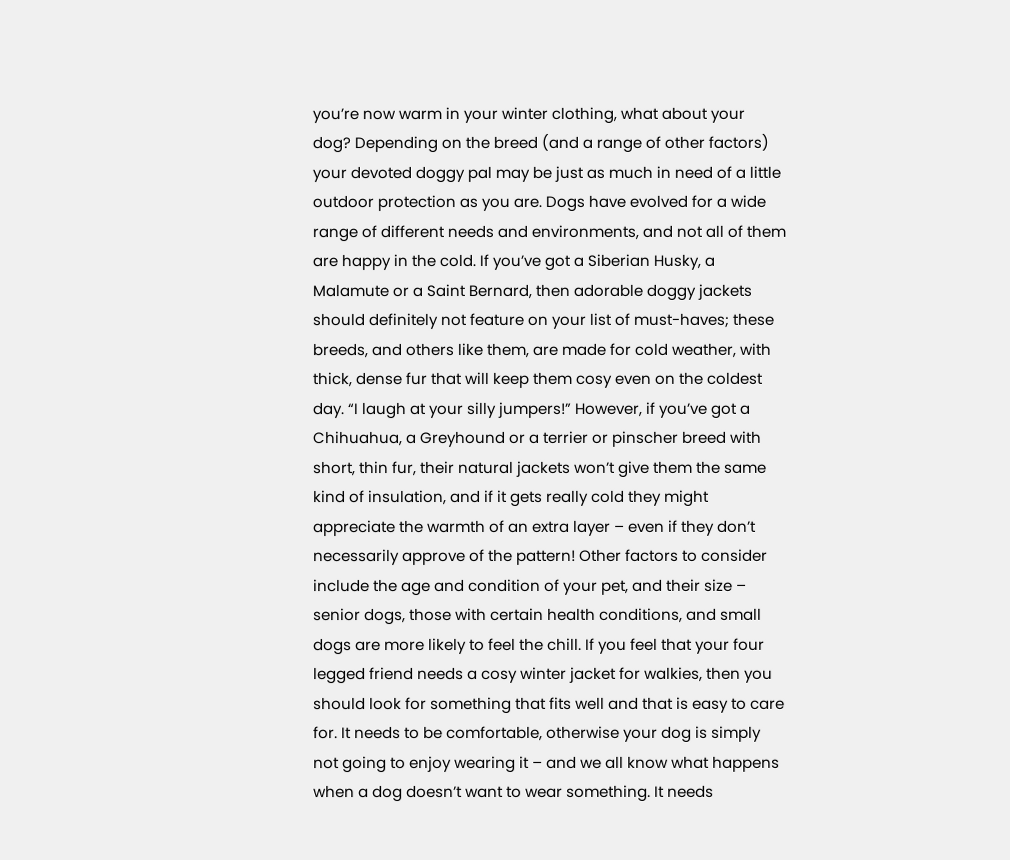you’re now warm in your winter clothing, what about your dog? Depending on the breed (and a range of other factors) your devoted doggy pal may be just as much in need of a little outdoor protection as you are. Dogs have evolved for a wide range of different needs and environments, and not all of them are happy in the cold. If you’ve got a Siberian Husky, a Malamute or a Saint Bernard, then adorable doggy jackets should definitely not feature on your list of must-haves; these breeds, and others like them, are made for cold weather, with thick, dense fur that will keep them cosy even on the coldest day. “I laugh at your silly jumpers!” However, if you’ve got a Chihuahua, a Greyhound or a terrier or pinscher breed with short, thin fur, their natural jackets won’t give them the same kind of insulation, and if it gets really cold they might appreciate the warmth of an extra layer – even if they don’t necessarily approve of the pattern! Other factors to consider include the age and condition of your pet, and their size – senior dogs, those with certain health conditions, and small dogs are more likely to feel the chill. If you feel that your four legged friend needs a cosy winter jacket for walkies, then you should look for something that fits well and that is easy to care for. It needs to be comfortable, otherwise your dog is simply not going to enjoy wearing it – and we all know what happens when a dog doesn’t want to wear something. It needs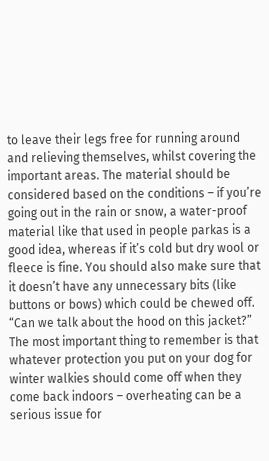to leave their legs free for running around and relieving themselves, whilst covering the important areas. The material should be considered based on the conditions – if you’re going out in the rain or snow, a water-proof material like that used in people parkas is a good idea, whereas if it’s cold but dry wool or fleece is fine. You should also make sure that it doesn’t have any unnecessary bits (like buttons or bows) which could be chewed off. “Can we talk about the hood on this jacket?” The most important thing to remember is that whatever protection you put on your dog for winter walkies should come off when they come back indoors – overheating can be a serious issue for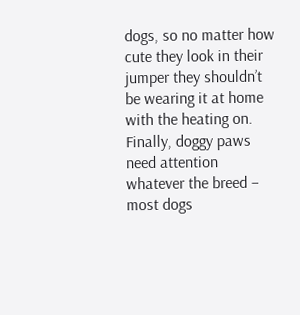dogs, so no matter how cute they look in their jumper they shouldn’t be wearing it at home with the heating on. Finally, doggy paws need attention whatever the breed – most dogs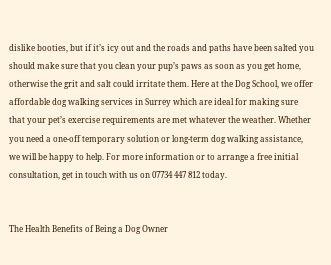dislike booties, but if it’s icy out and the roads and paths have been salted you should make sure that you clean your pup’s paws as soon as you get home, otherwise the grit and salt could irritate them. Here at the Dog School, we offer affordable dog walking services in Surrey which are ideal for making sure that your pet’s exercise requirements are met whatever the weather. Whether you need a one-off temporary solution or long-term dog walking assistance, we will be happy to help. For more information or to arrange a free initial consultation, get in touch with us on 07734 447 812 today.


The Health Benefits of Being a Dog Owner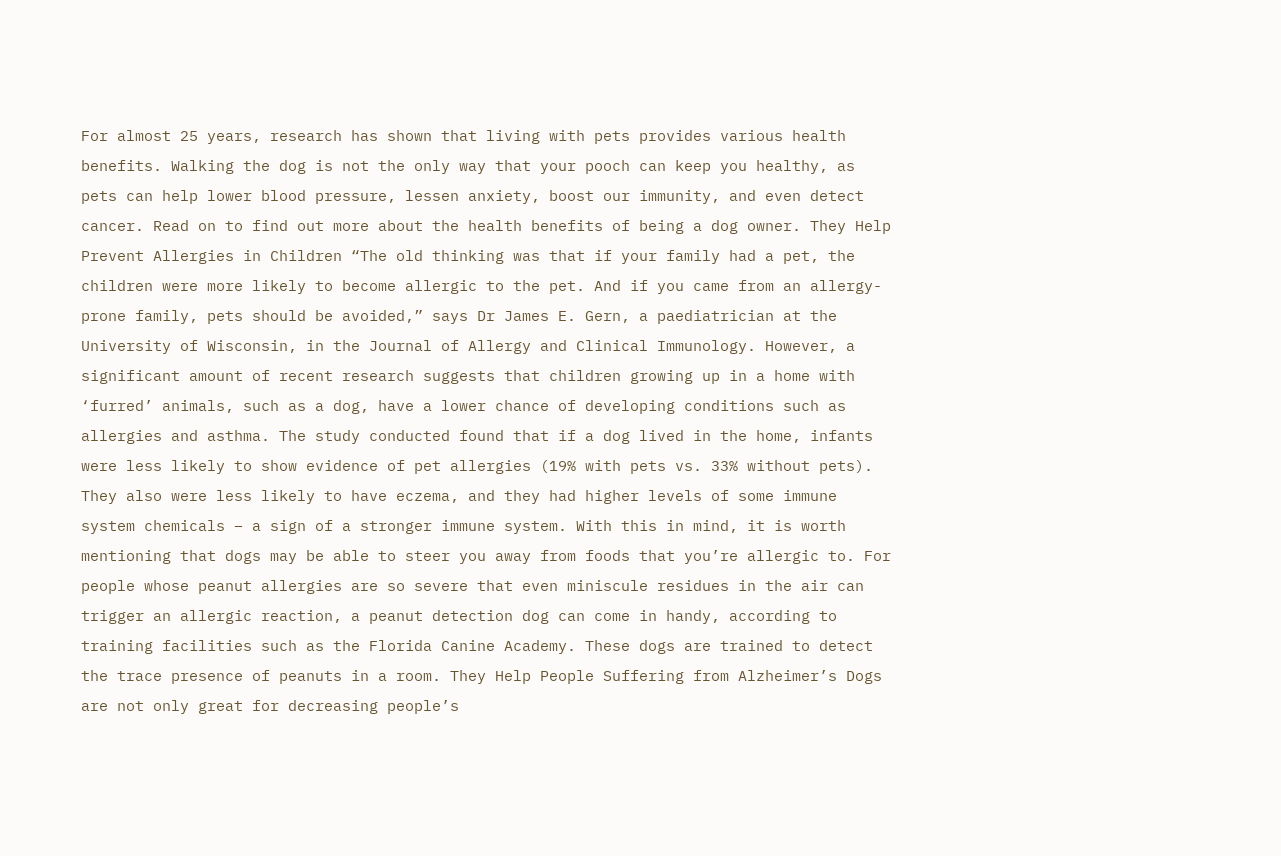For almost 25 years, research has shown that living with pets provides various health benefits. Walking the dog is not the only way that your pooch can keep you healthy, as pets can help lower blood pressure, lessen anxiety, boost our immunity, and even detect cancer. Read on to find out more about the health benefits of being a dog owner. They Help Prevent Allergies in Children “The old thinking was that if your family had a pet, the children were more likely to become allergic to the pet. And if you came from an allergy-prone family, pets should be avoided,” says Dr James E. Gern, a paediatrician at the University of Wisconsin, in the Journal of Allergy and Clinical Immunology. However, a significant amount of recent research suggests that children growing up in a home with ‘furred’ animals, such as a dog, have a lower chance of developing conditions such as allergies and asthma. The study conducted found that if a dog lived in the home, infants were less likely to show evidence of pet allergies (19% with pets vs. 33% without pets). They also were less likely to have eczema, and they had higher levels of some immune system chemicals – a sign of a stronger immune system. With this in mind, it is worth mentioning that dogs may be able to steer you away from foods that you’re allergic to. For people whose peanut allergies are so severe that even miniscule residues in the air can trigger an allergic reaction, a peanut detection dog can come in handy, according to training facilities such as the Florida Canine Academy. These dogs are trained to detect the trace presence of peanuts in a room. They Help People Suffering from Alzheimer’s Dogs are not only great for decreasing people’s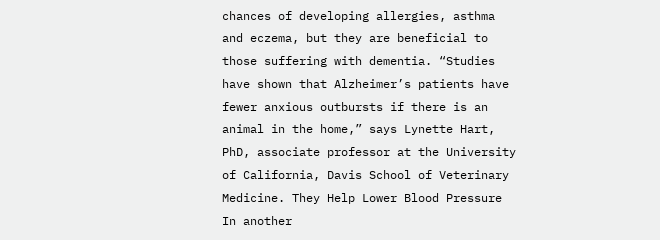chances of developing allergies, asthma and eczema, but they are beneficial to those suffering with dementia. “Studies have shown that Alzheimer’s patients have fewer anxious outbursts if there is an animal in the home,” says Lynette Hart, PhD, associate professor at the University of California, Davis School of Veterinary Medicine. They Help Lower Blood Pressure In another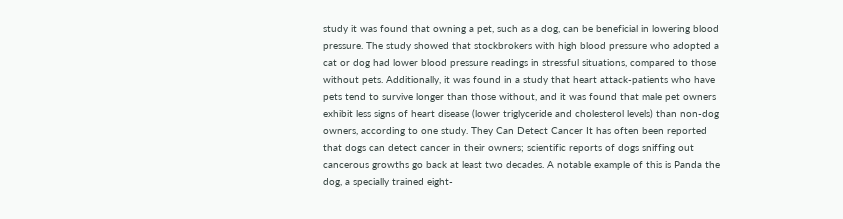study it was found that owning a pet, such as a dog, can be beneficial in lowering blood pressure. The study showed that stockbrokers with high blood pressure who adopted a cat or dog had lower blood pressure readings in stressful situations, compared to those without pets. Additionally, it was found in a study that heart attack-patients who have pets tend to survive longer than those without, and it was found that male pet owners exhibit less signs of heart disease (lower triglyceride and cholesterol levels) than non-dog owners, according to one study. They Can Detect Cancer It has often been reported that dogs can detect cancer in their owners; scientific reports of dogs sniffing out cancerous growths go back at least two decades. A notable example of this is Panda the dog, a specially trained eight-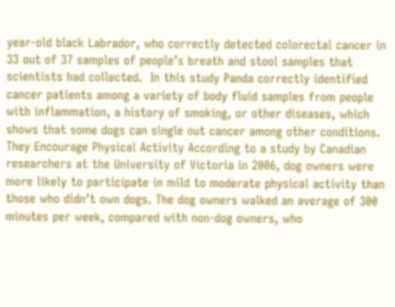year-old black Labrador, who correctly detected colorectal cancer in 33 out of 37 samples of people’s breath and stool samples that scientists had collected.  In this study Panda correctly identified cancer patients among a variety of body fluid samples from people with inflammation, a history of smoking, or other diseases, which shows that some dogs can single out cancer among other conditions. They Encourage Physical Activity According to a study by Canadian researchers at the University of Victoria in 2006, dog owners were more likely to participate in mild to moderate physical activity than those who didn’t own dogs. The dog owners walked an average of 300 minutes per week, compared with non-dog owners, who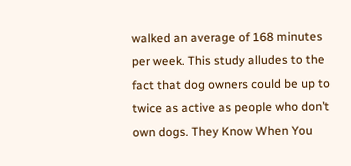walked an average of 168 minutes per week. This study alludes to the fact that dog owners could be up to twice as active as people who don’t own dogs. They Know When You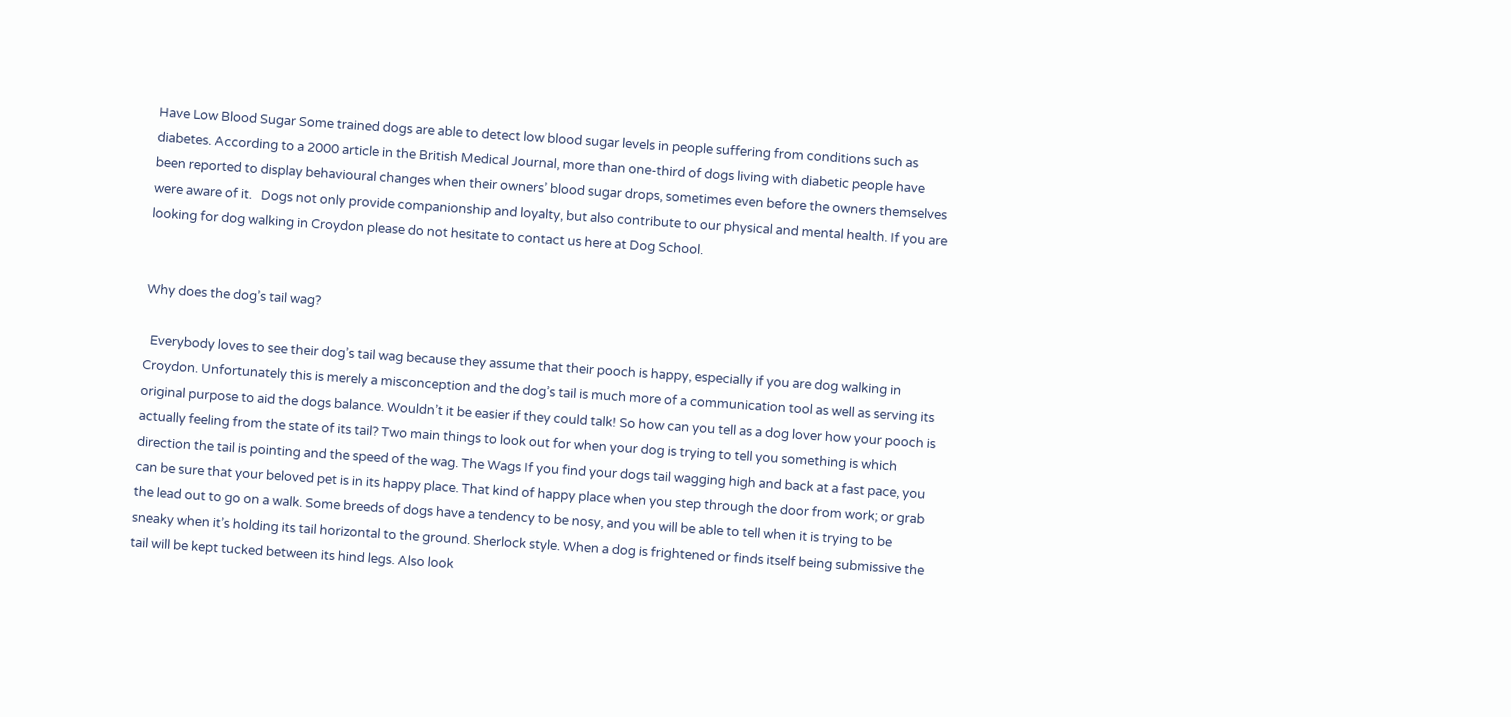Have Low Blood Sugar Some trained dogs are able to detect low blood sugar levels in people suffering from conditions such as diabetes. According to a 2000 article in the British Medical Journal, more than one-third of dogs living with diabetic people have been reported to display behavioural changes when their owners’ blood sugar drops, sometimes even before the owners themselves were aware of it.   Dogs not only provide companionship and loyalty, but also contribute to our physical and mental health. If you are looking for dog walking in Croydon please do not hesitate to contact us here at Dog School.


Why does the dog’s tail wag?

  Everybody loves to see their dog’s tail wag because they assume that their pooch is happy, especially if you are dog walking in Croydon. Unfortunately this is merely a misconception and the dog’s tail is much more of a communication tool as well as serving its original purpose to aid the dogs balance. Wouldn’t it be easier if they could talk! So how can you tell as a dog lover how your pooch is actually feeling from the state of its tail? Two main things to look out for when your dog is trying to tell you something is which direction the tail is pointing and the speed of the wag. The Wags If you find your dogs tail wagging high and back at a fast pace, you can be sure that your beloved pet is in its happy place. That kind of happy place when you step through the door from work; or grab the lead out to go on a walk. Some breeds of dogs have a tendency to be nosy, and you will be able to tell when it is trying to be sneaky when it’s holding its tail horizontal to the ground. Sherlock style. When a dog is frightened or finds itself being submissive the tail will be kept tucked between its hind legs. Also look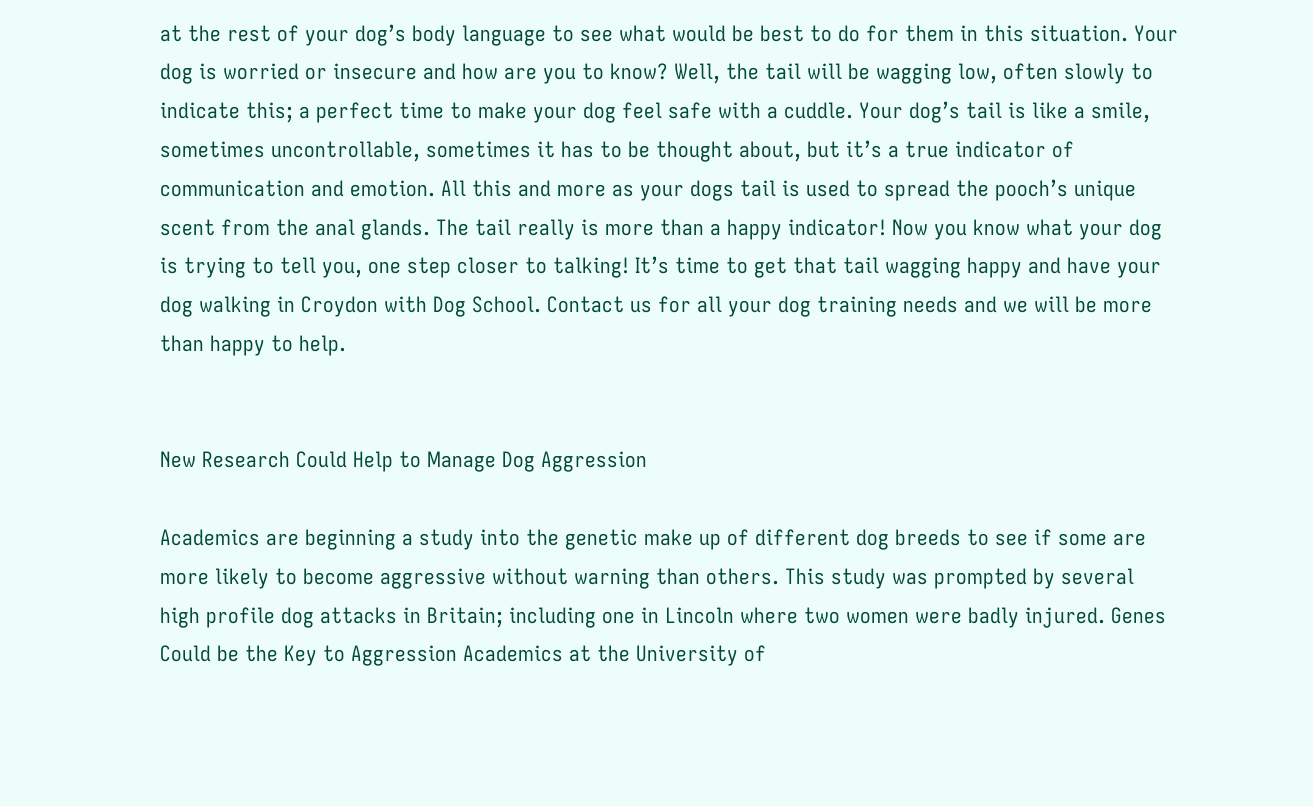at the rest of your dog’s body language to see what would be best to do for them in this situation. Your dog is worried or insecure and how are you to know? Well, the tail will be wagging low, often slowly to indicate this; a perfect time to make your dog feel safe with a cuddle. Your dog’s tail is like a smile, sometimes uncontrollable, sometimes it has to be thought about, but it’s a true indicator of communication and emotion. All this and more as your dogs tail is used to spread the pooch’s unique scent from the anal glands. The tail really is more than a happy indicator! Now you know what your dog is trying to tell you, one step closer to talking! It’s time to get that tail wagging happy and have your dog walking in Croydon with Dog School. Contact us for all your dog training needs and we will be more than happy to help.


New Research Could Help to Manage Dog Aggression

Academics are beginning a study into the genetic make up of different dog breeds to see if some are more likely to become aggressive without warning than others. This study was prompted by several high profile dog attacks in Britain; including one in Lincoln where two women were badly injured. Genes Could be the Key to Aggression Academics at the University of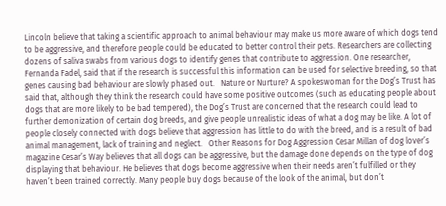Lincoln believe that taking a scientific approach to animal behaviour may make us more aware of which dogs tend to be aggressive, and therefore people could be educated to better control their pets. Researchers are collecting dozens of saliva swabs from various dogs to identify genes that contribute to aggression. One researcher, Fernanda Fadel, said that if the research is successful this information can be used for selective breeding, so that genes causing bad behaviour are slowly phased out.   Nature or Nurture? A spokeswoman for the Dog’s Trust has said that, although they think the research could have some positive outcomes (such as educating people about dogs that are more likely to be bad tempered), the Dog’s Trust are concerned that the research could lead to further demonization of certain dog breeds, and give people unrealistic ideas of what a dog may be like. A lot of people closely connected with dogs believe that aggression has little to do with the breed, and is a result of bad animal management, lack of training and neglect.   Other Reasons for Dog Aggression Cesar Millan of dog lover’s magazine Cesar’s Way believes that all dogs can be aggressive, but the damage done depends on the type of dog displaying that behaviour. He believes that dogs become aggressive when their needs aren’t fulfilled or they haven’t been trained correctly. Many people buy dogs because of the look of the animal, but don’t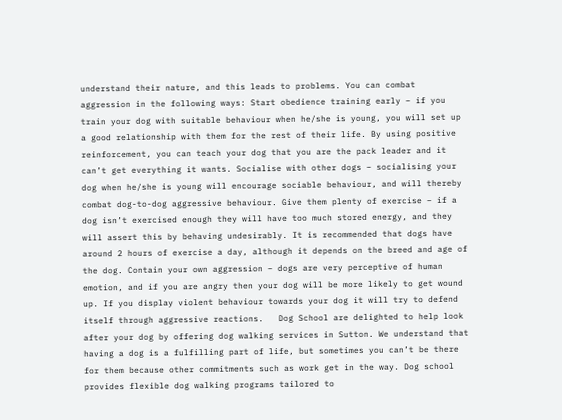understand their nature, and this leads to problems. You can combat aggression in the following ways: Start obedience training early – if you train your dog with suitable behaviour when he/she is young, you will set up a good relationship with them for the rest of their life. By using positive reinforcement, you can teach your dog that you are the pack leader and it can’t get everything it wants. Socialise with other dogs – socialising your dog when he/she is young will encourage sociable behaviour, and will thereby combat dog-to-dog aggressive behaviour. Give them plenty of exercise – if a dog isn’t exercised enough they will have too much stored energy, and they will assert this by behaving undesirably. It is recommended that dogs have around 2 hours of exercise a day, although it depends on the breed and age of the dog. Contain your own aggression – dogs are very perceptive of human emotion, and if you are angry then your dog will be more likely to get wound up. If you display violent behaviour towards your dog it will try to defend itself through aggressive reactions.   Dog School are delighted to help look after your dog by offering dog walking services in Sutton. We understand that having a dog is a fulfilling part of life, but sometimes you can’t be there for them because other commitments such as work get in the way. Dog school provides flexible dog walking programs tailored to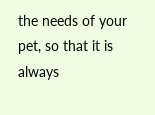the needs of your pet, so that it is always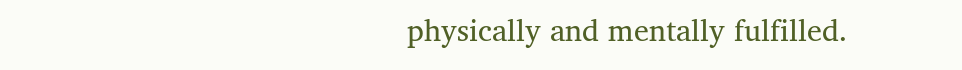physically and mentally fulfilled.